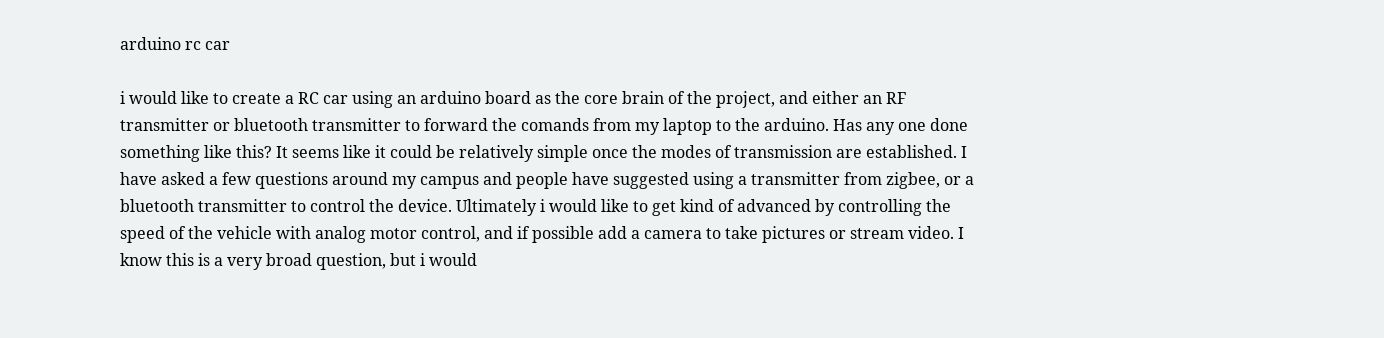arduino rc car

i would like to create a RC car using an arduino board as the core brain of the project, and either an RF transmitter or bluetooth transmitter to forward the comands from my laptop to the arduino. Has any one done something like this? It seems like it could be relatively simple once the modes of transmission are established. I have asked a few questions around my campus and people have suggested using a transmitter from zigbee, or a bluetooth transmitter to control the device. Ultimately i would like to get kind of advanced by controlling the speed of the vehicle with analog motor control, and if possible add a camera to take pictures or stream video. I know this is a very broad question, but i would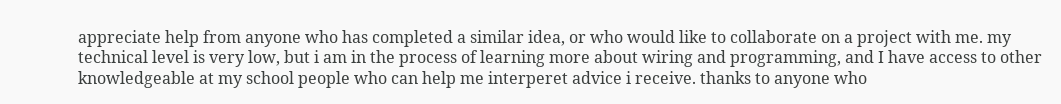appreciate help from anyone who has completed a similar idea, or who would like to collaborate on a project with me. my technical level is very low, but i am in the process of learning more about wiring and programming, and I have access to other knowledgeable at my school people who can help me interperet advice i receive. thanks to anyone who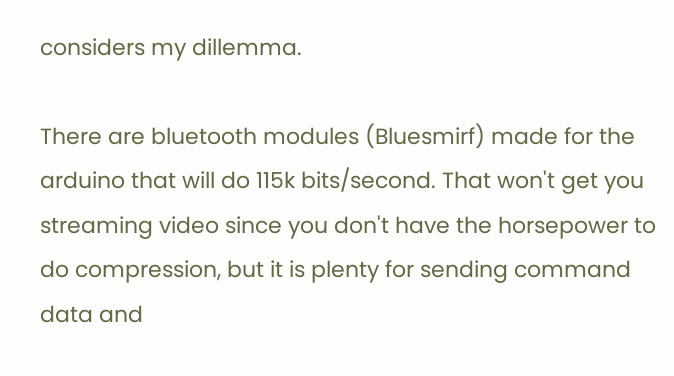considers my dillemma.

There are bluetooth modules (Bluesmirf) made for the arduino that will do 115k bits/second. That won't get you streaming video since you don't have the horsepower to do compression, but it is plenty for sending command data and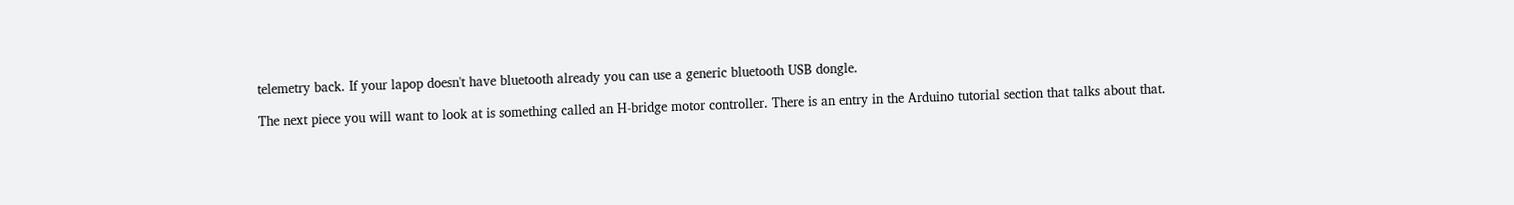telemetry back. If your lapop doesn't have bluetooth already you can use a generic bluetooth USB dongle.

The next piece you will want to look at is something called an H-bridge motor controller. There is an entry in the Arduino tutorial section that talks about that.